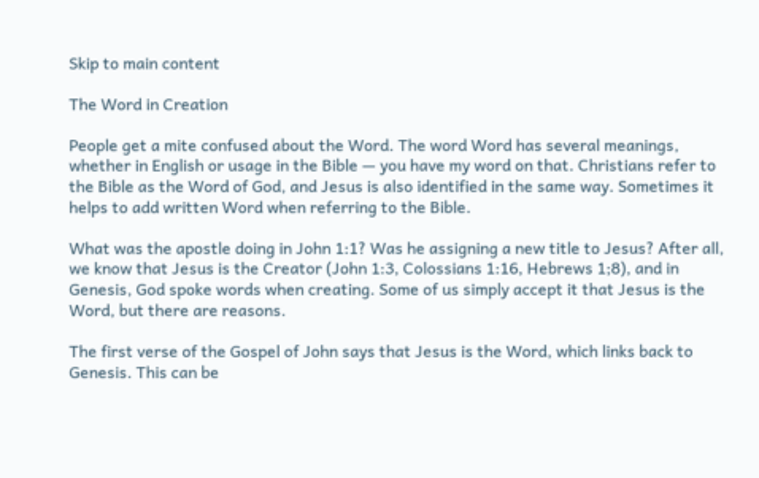Skip to main content

The Word in Creation

People get a mite confused about the Word. The word Word has several meanings, whether in English or usage in the Bible — you have my word on that. Christians refer to the Bible as the Word of God, and Jesus is also identified in the same way. Sometimes it helps to add written Word when referring to the Bible.

What was the apostle doing in John 1:1? Was he assigning a new title to Jesus? After all, we know that Jesus is the Creator (John 1:3, Colossians 1:16, Hebrews 1;8), and in Genesis, God spoke words when creating. Some of us simply accept it that Jesus is the Word, but there are reasons.

The first verse of the Gospel of John says that Jesus is the Word, which links back to Genesis. This can be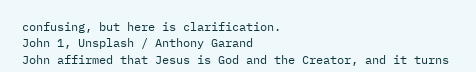confusing, but here is clarification.
John 1, Unsplash / Anthony Garand
John affirmed that Jesus is God and the Creator, and it turns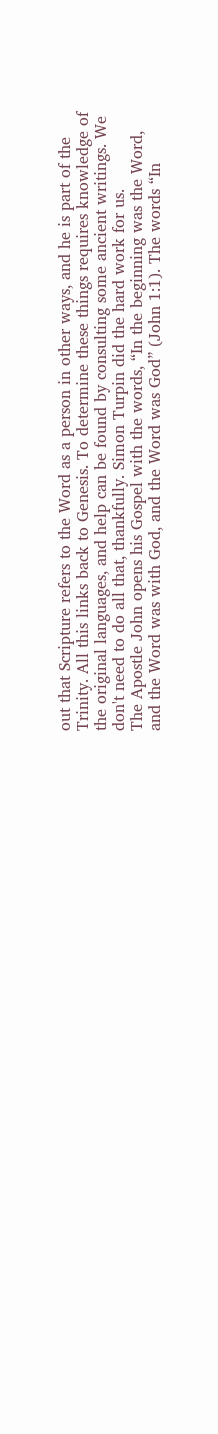out that Scripture refers to the Word as a person in other ways, and he is part of the Trinity. All this links back to Genesis. To determine these things requires knowledge of the original languages, and help can be found by consulting some ancient writings. We don't need to do all that, thankfully. Simon Turpin did the hard work for us.
The Apostle John opens his Gospel with the words, “In the beginning was the Word, and the Word was with God, and the Word was God” (John 1:1). The words “In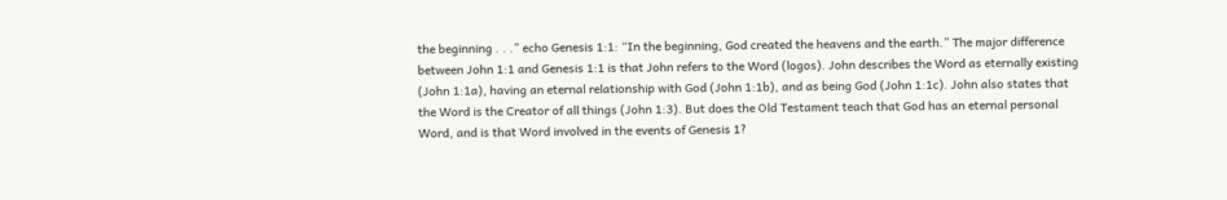the beginning . . .” echo Genesis 1:1: “In the beginning, God created the heavens and the earth.” The major difference between John 1:1 and Genesis 1:1 is that John refers to the Word (logos). John describes the Word as eternally existing (John 1:1a), having an eternal relationship with God (John 1:1b), and as being God (John 1:1c). John also states that the Word is the Creator of all things (John 1:3). But does the Old Testament teach that God has an eternal personal Word, and is that Word involved in the events of Genesis 1?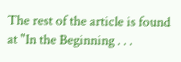The rest of the article is found at "In the Beginning . . .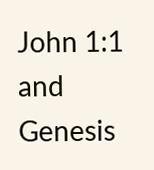John 1:1 and Genesis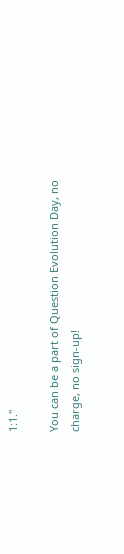1:1."

You can be a part of Question Evolution Day, no charge, no sign-up!